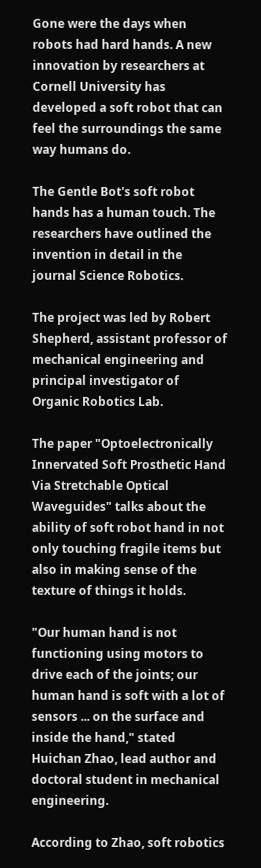Gone were the days when robots had hard hands. A new innovation by researchers at Cornell University has developed a soft robot that can feel the surroundings the same way humans do.

The Gentle Bot's soft robot hands has a human touch. The researchers have outlined the invention in detail in the journal Science Robotics.

The project was led by Robert Shepherd, assistant professor of mechanical engineering and principal investigator of Organic Robotics Lab.

The paper "Optoelectronically Innervated Soft Prosthetic Hand Via Stretchable Optical Waveguides" talks about the ability of soft robot hand in not only touching fragile items but also in making sense of the texture of things it holds.

"Our human hand is not functioning using motors to drive each of the joints; our human hand is soft with a lot of sensors ... on the surface and inside the hand," stated Huichan Zhao, lead author and doctoral student in mechanical engineering.

According to Zhao, soft robotics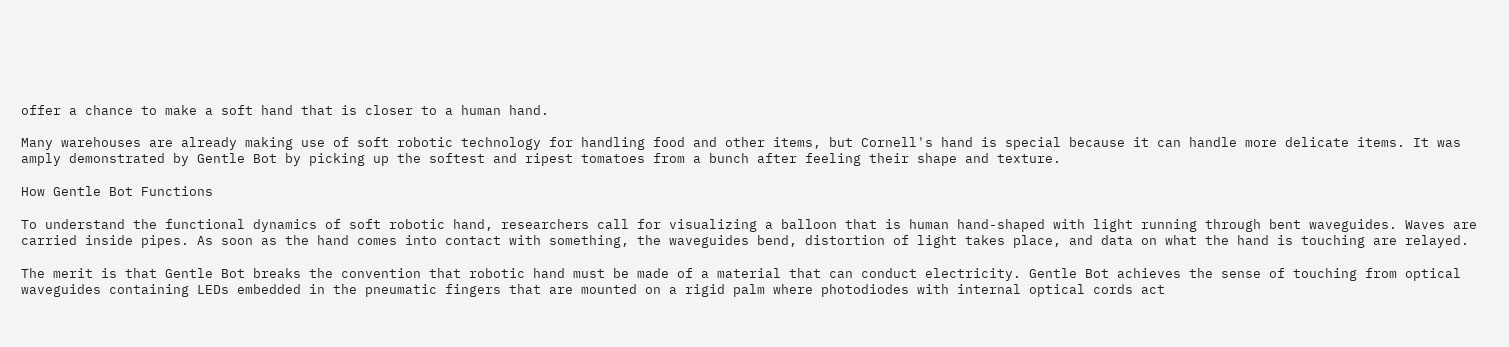offer a chance to make a soft hand that is closer to a human hand.

Many warehouses are already making use of soft robotic technology for handling food and other items, but Cornell's hand is special because it can handle more delicate items. It was amply demonstrated by Gentle Bot by picking up the softest and ripest tomatoes from a bunch after feeling their shape and texture.

How Gentle Bot Functions

To understand the functional dynamics of soft robotic hand, researchers call for visualizing a balloon that is human hand-shaped with light running through bent waveguides. Waves are carried inside pipes. As soon as the hand comes into contact with something, the waveguides bend, distortion of light takes place, and data on what the hand is touching are relayed.

The merit is that Gentle Bot breaks the convention that robotic hand must be made of a material that can conduct electricity. Gentle Bot achieves the sense of touching from optical waveguides containing LEDs embedded in the pneumatic fingers that are mounted on a rigid palm where photodiodes with internal optical cords act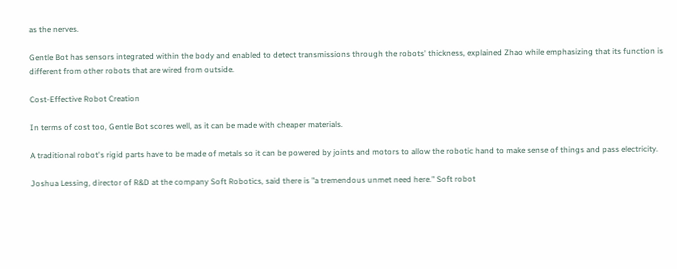as the nerves.

Gentle Bot has sensors integrated within the body and enabled to detect transmissions through the robots' thickness, explained Zhao while emphasizing that its function is different from other robots that are wired from outside.

Cost-Effective Robot Creation

In terms of cost too, Gentle Bot scores well, as it can be made with cheaper materials.

A traditional robot's rigid parts have to be made of metals so it can be powered by joints and motors to allow the robotic hand to make sense of things and pass electricity.

Joshua Lessing, director of R&D at the company Soft Robotics, said there is "a tremendous unmet need here." Soft robot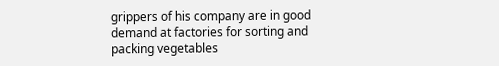grippers of his company are in good demand at factories for sorting and packing vegetables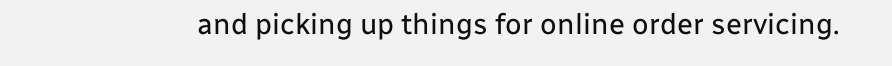and picking up things for online order servicing.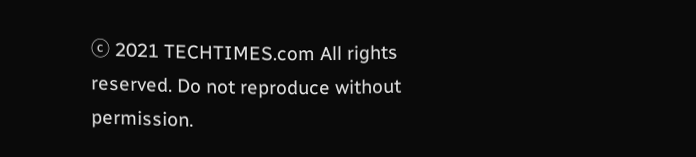ⓒ 2021 TECHTIMES.com All rights reserved. Do not reproduce without permission.